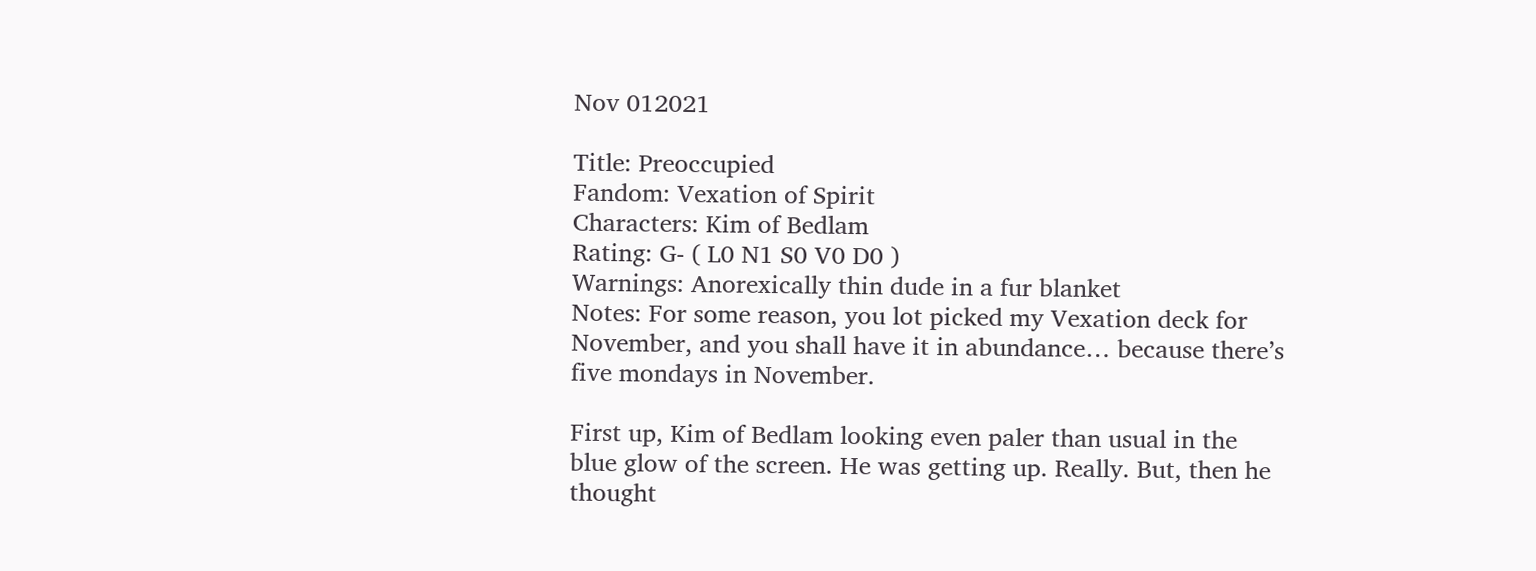Nov 012021

Title: Preoccupied
Fandom: Vexation of Spirit
Characters: Kim of Bedlam
Rating: G- ( L0 N1 S0 V0 D0 )
Warnings: Anorexically thin dude in a fur blanket
Notes: For some reason, you lot picked my Vexation deck for November, and you shall have it in abundance… because there’s five mondays in November.

First up, Kim of Bedlam looking even paler than usual in the blue glow of the screen. He was getting up. Really. But, then he thought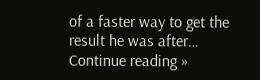of a faster way to get the result he was after…
Continue reading »